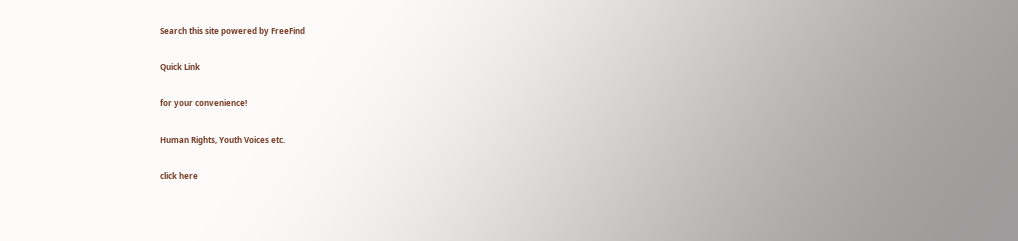Search this site powered by FreeFind

Quick Link

for your convenience!

Human Rights, Youth Voices etc.

click here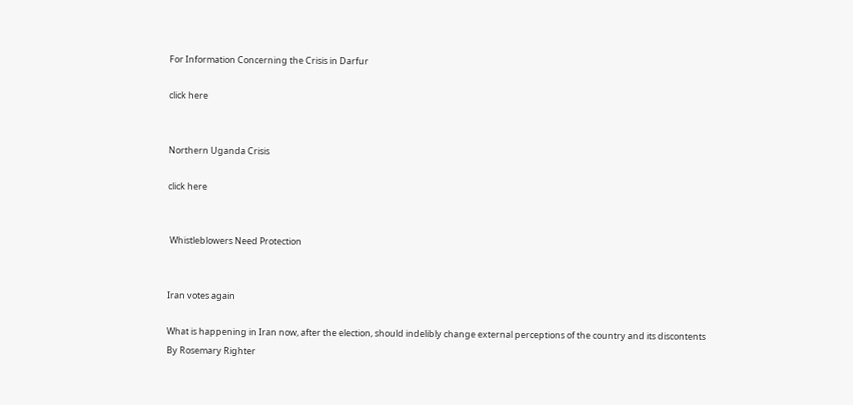For Information Concerning the Crisis in Darfur

click here


Northern Uganda Crisis

click here


 Whistleblowers Need Protection


Iran votes again

What is happening in Iran now, after the election, should indelibly change external perceptions of the country and its discontents
By Rosemary Righter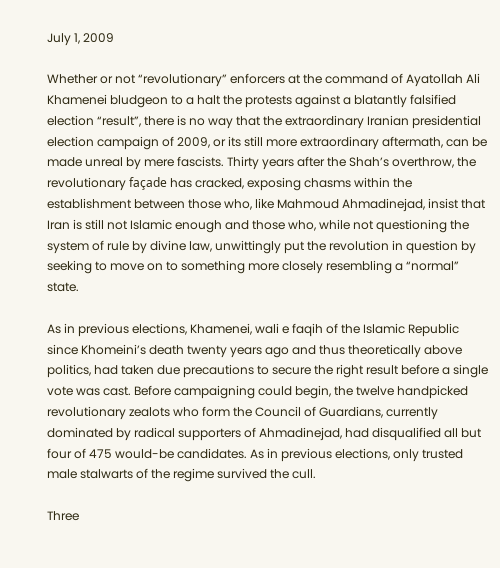July 1, 2009

Whether or not “revolutionary” enforcers at the command of Ayatollah Ali Khamenei bludgeon to a halt the protests against a blatantly falsified election “result”, there is no way that the extraordinary Iranian presidential election campaign of 2009, or its still more extraordinary aftermath, can be made unreal by mere fascists. Thirty years after the Shah’s overthrow, the revolutionary façade has cracked, exposing chasms within the establishment between those who, like Mahmoud Ahmadinejad, insist that Iran is still not Islamic enough and those who, while not questioning the system of rule by divine law, unwittingly put the revolution in question by seeking to move on to something more closely resembling a “normal” state.

As in previous elections, Khamenei, wali e faqih of the Islamic Republic since Khomeini’s death twenty years ago and thus theoretically above politics, had taken due precautions to secure the right result before a single vote was cast. Before campaigning could begin, the twelve handpicked revolutionary zealots who form the Council of Guardians, currently dominated by radical supporters of Ahmadinejad, had disqualified all but four of 475 would-be candidates. As in previous elections, only trusted male stalwarts of the regime survived the cull.

Three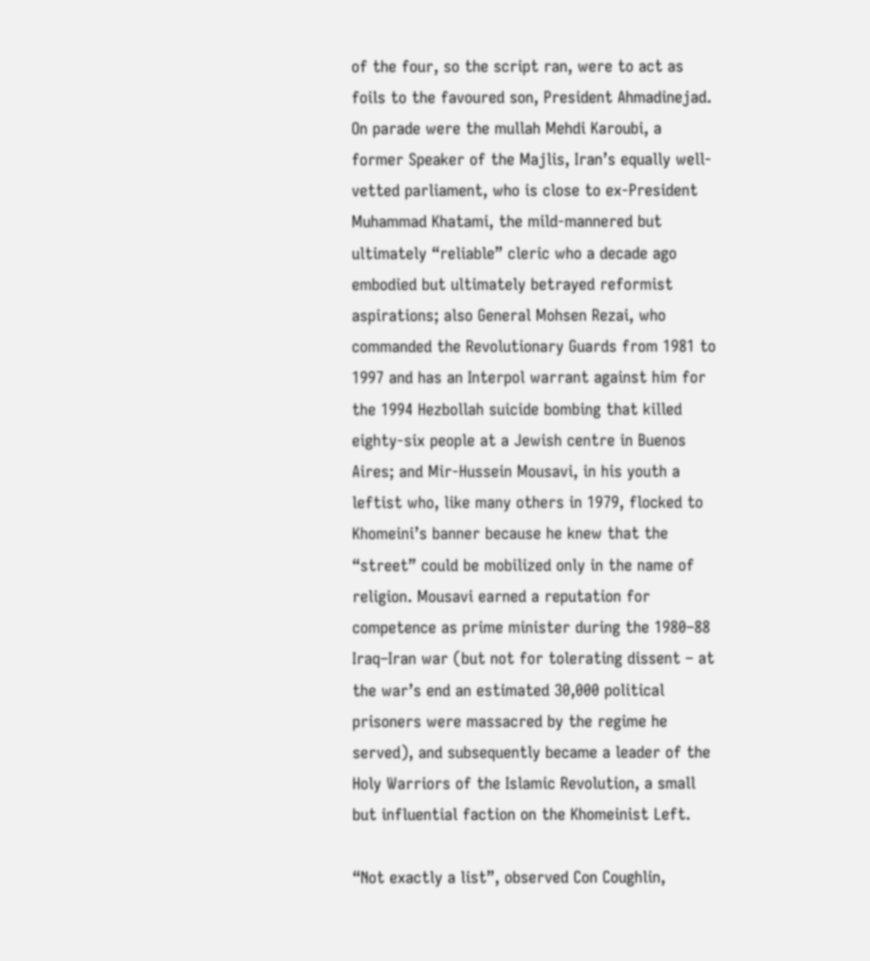of the four, so the script ran, were to act as foils to the favoured son, President Ahmadinejad. On parade were the mullah Mehdi Karoubi, a former Speaker of the Majlis, Iran’s equally well-vetted parliament, who is close to ex-President Muhammad Khatami, the mild-mannered but ultimately “reliable” cleric who a decade ago embodied but ultimately betrayed reformist aspirations; also General Mohsen Rezai, who commanded the Revolutionary Guards from 1981 to 1997 and has an Interpol warrant against him for the 1994 Hezbollah suicide bombing that killed eighty-six people at a Jewish centre in Buenos Aires; and Mir-Hussein Mousavi, in his youth a leftist who, like many others in 1979, flocked to Khomeini’s banner because he knew that the “street” could be mobilized only in the name of religion. Mousavi earned a reputation for competence as prime minister during the 1980–88 Iraq–Iran war (but not for tolerating dissent – at the war’s end an estimated 30,000 political prisoners were massacred by the regime he served), and subsequently became a leader of the Holy Warriors of the Islamic Revolution, a small but influential faction on the Khomeinist Left.

“Not exactly a list”, observed Con Coughlin,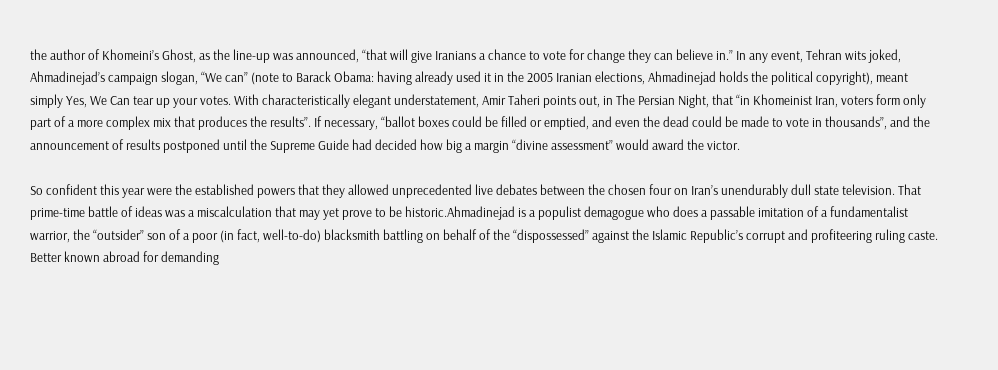the author of Khomeini’s Ghost, as the line-up was announced, “that will give Iranians a chance to vote for change they can believe in.” In any event, Tehran wits joked, Ahmadinejad’s campaign slogan, “We can” (note to Barack Obama: having already used it in the 2005 Iranian elections, Ahmadinejad holds the political copyright), meant simply Yes, We Can tear up your votes. With characteristically elegant understatement, Amir Taheri points out, in The Persian Night, that “in Khomeinist Iran, voters form only part of a more complex mix that produces the results”. If necessary, “ballot boxes could be filled or emptied, and even the dead could be made to vote in thousands”, and the announcement of results postponed until the Supreme Guide had decided how big a margin “divine assessment” would award the victor.

So confident this year were the established powers that they allowed unprecedented live debates between the chosen four on Iran’s unendurably dull state television. That prime-time battle of ideas was a miscalculation that may yet prove to be historic.Ahmadinejad is a populist demagogue who does a passable imitation of a fundamentalist warrior, the “outsider” son of a poor (in fact, well-to-do) blacksmith battling on behalf of the “dispossessed” against the Islamic Republic’s corrupt and profiteering ruling caste. Better known abroad for demanding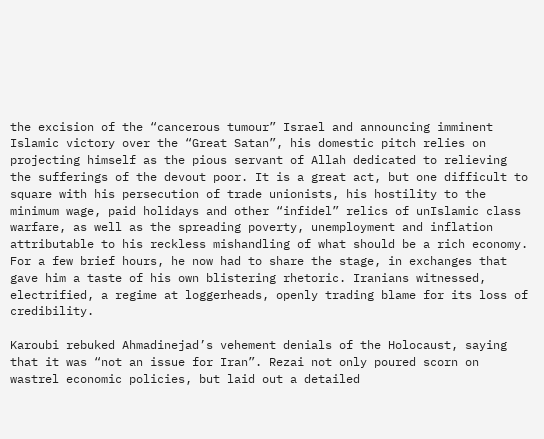the excision of the “cancerous tumour” Israel and announcing imminent Islamic victory over the “Great Satan”, his domestic pitch relies on projecting himself as the pious servant of Allah dedicated to relieving the sufferings of the devout poor. It is a great act, but one difficult to square with his persecution of trade unionists, his hostility to the minimum wage, paid holidays and other “infidel” relics of unIslamic class warfare, as well as the spreading poverty, unemployment and inflation attributable to his reckless mishandling of what should be a rich economy. For a few brief hours, he now had to share the stage, in exchanges that gave him a taste of his own blistering rhetoric. Iranians witnessed, electrified, a regime at loggerheads, openly trading blame for its loss of credibility.

Karoubi rebuked Ahmadinejad’s vehement denials of the Holocaust, saying that it was “not an issue for Iran”. Rezai not only poured scorn on wastrel economic policies, but laid out a detailed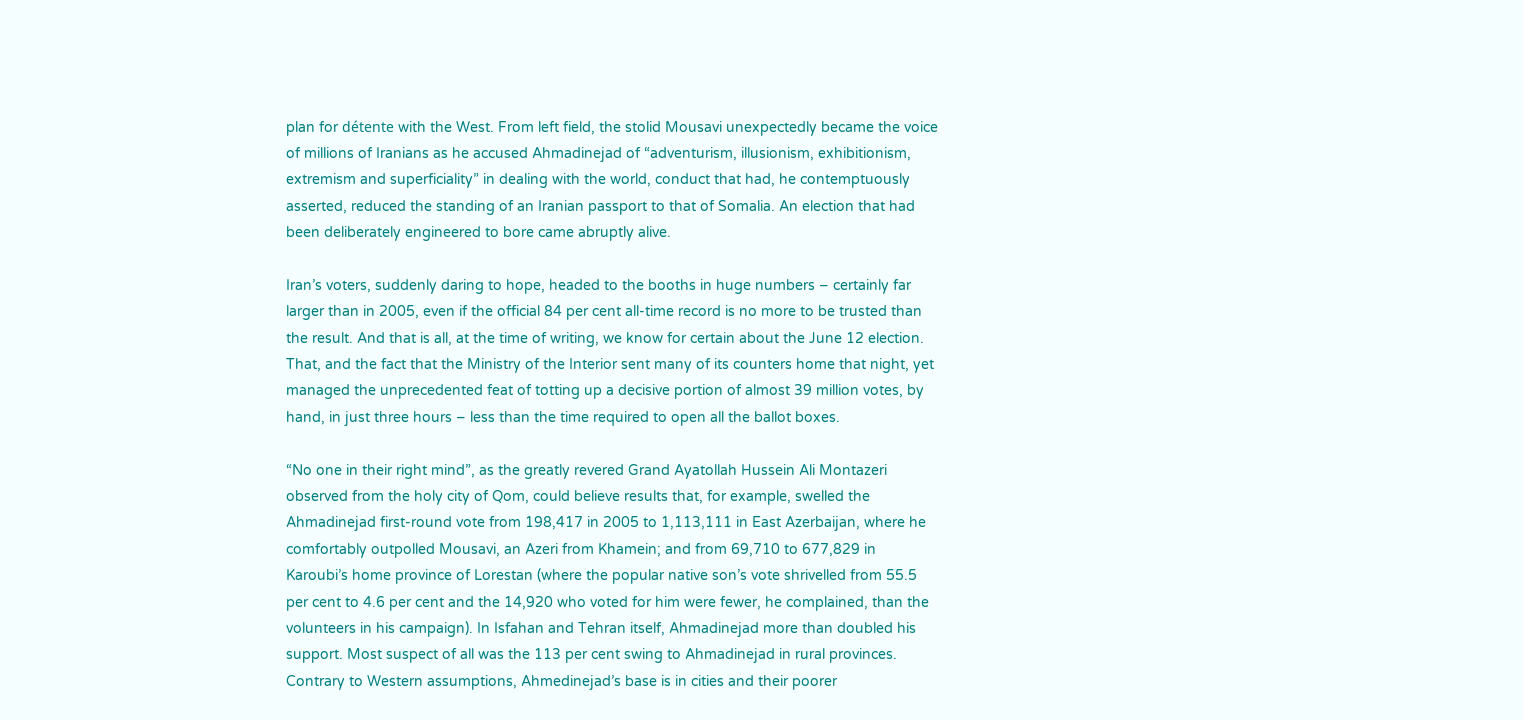plan for détente with the West. From left field, the stolid Mousavi unexpectedly became the voice of millions of Iranians as he accused Ahmadinejad of “adventurism, illusionism, exhibitionism, extremism and superficiality” in dealing with the world, conduct that had, he contemptuously asserted, reduced the standing of an Iranian passport to that of Somalia. An election that had been deliberately engineered to bore came abruptly alive.

Iran’s voters, suddenly daring to hope, headed to the booths in huge numbers – certainly far larger than in 2005, even if the official 84 per cent all-time record is no more to be trusted than the result. And that is all, at the time of writing, we know for certain about the June 12 election. That, and the fact that the Ministry of the Interior sent many of its counters home that night, yet managed the unprecedented feat of totting up a decisive portion of almost 39 million votes, by hand, in just three hours – less than the time required to open all the ballot boxes.

“No one in their right mind”, as the greatly revered Grand Ayatollah Hussein Ali Montazeri observed from the holy city of Qom, could believe results that, for example, swelled the Ahmadinejad first-round vote from 198,417 in 2005 to 1,113,111 in East Azerbaijan, where he comfortably outpolled Mousavi, an Azeri from Khamein; and from 69,710 to 677,829 in Karoubi’s home province of Lorestan (where the popular native son’s vote shrivelled from 55.5 per cent to 4.6 per cent and the 14,920 who voted for him were fewer, he complained, than the volunteers in his campaign). In Isfahan and Tehran itself, Ahmadinejad more than doubled his support. Most suspect of all was the 113 per cent swing to Ahmadinejad in rural provinces. Contrary to Western assumptions, Ahmedinejad’s base is in cities and their poorer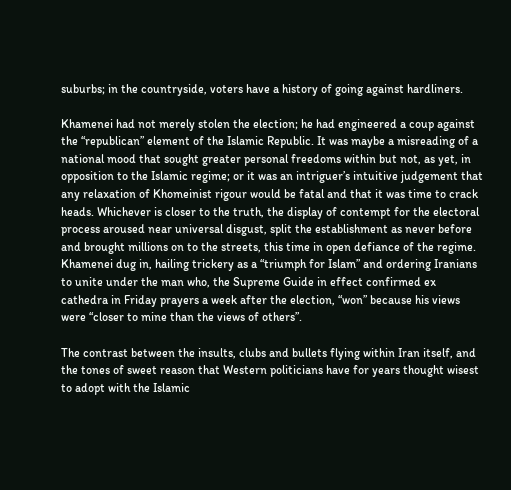suburbs; in the countryside, voters have a history of going against hardliners.

Khamenei had not merely stolen the election; he had engineered a coup against the “republican” element of the Islamic Republic. It was maybe a misreading of a national mood that sought greater personal freedoms within but not, as yet, in opposition to the Islamic regime; or it was an intriguer’s intuitive judgement that any relaxation of Khomeinist rigour would be fatal and that it was time to crack heads. Whichever is closer to the truth, the display of contempt for the electoral process aroused near universal disgust, split the establishment as never before and brought millions on to the streets, this time in open defiance of the regime. Khamenei dug in, hailing trickery as a “triumph for Islam” and ordering Iranians to unite under the man who, the Supreme Guide in effect confirmed ex cathedra in Friday prayers a week after the election, “won” because his views were “closer to mine than the views of others”.

The contrast between the insults, clubs and bullets flying within Iran itself, and the tones of sweet reason that Western politicians have for years thought wisest to adopt with the Islamic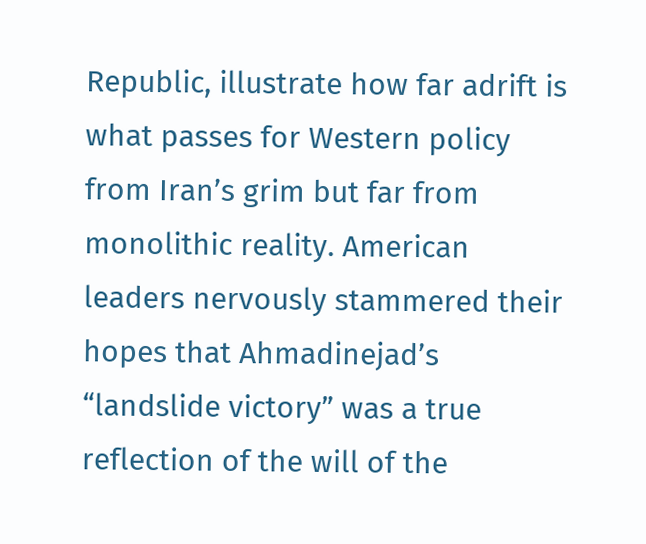Republic, illustrate how far adrift is what passes for Western policy from Iran’s grim but far from monolithic reality. American leaders nervously stammered their hopes that Ahmadinejad’s “landslide victory” was a true reflection of the will of the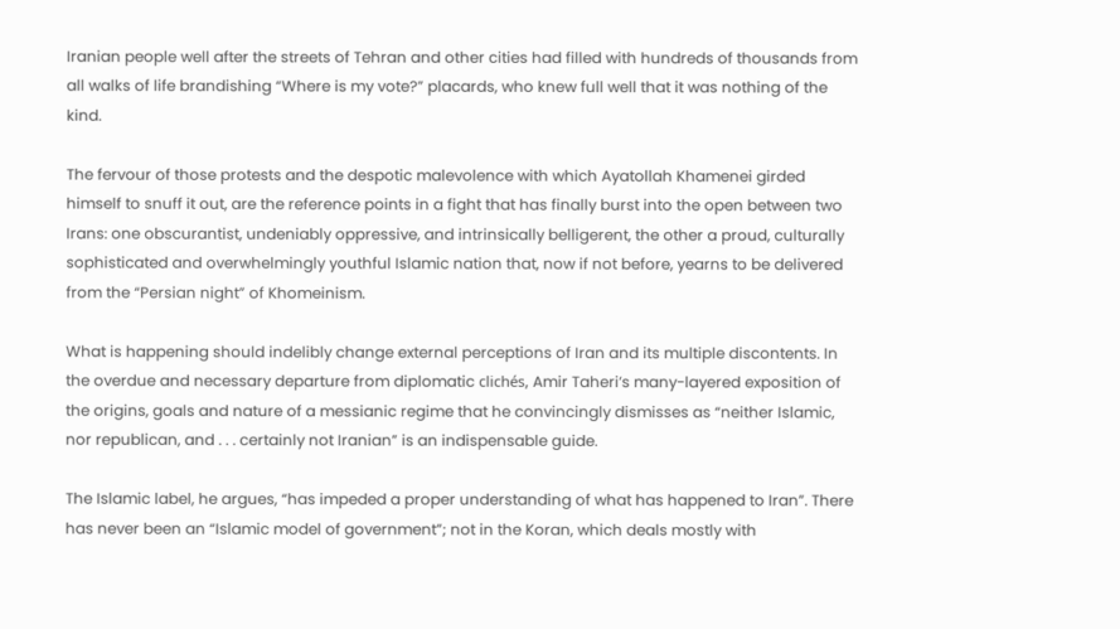Iranian people well after the streets of Tehran and other cities had filled with hundreds of thousands from all walks of life brandishing “Where is my vote?” placards, who knew full well that it was nothing of the kind.

The fervour of those protests and the despotic malevolence with which Ayatollah Khamenei girded himself to snuff it out, are the reference points in a fight that has finally burst into the open between two Irans: one obscurantist, undeniably oppressive, and intrinsically belligerent, the other a proud, culturally sophisticated and overwhelmingly youthful Islamic nation that, now if not before, yearns to be delivered from the “Persian night” of Khomeinism.

What is happening should indelibly change external perceptions of Iran and its multiple discontents. In the overdue and necessary departure from diplomatic clichés, Amir Taheri’s many-layered exposition of the origins, goals and nature of a messianic regime that he convincingly dismisses as “neither Islamic, nor republican, and . . . certainly not Iranian” is an indispensable guide.

The Islamic label, he argues, “has impeded a proper understanding of what has happened to Iran”. There has never been an “Islamic model of government”; not in the Koran, which deals mostly with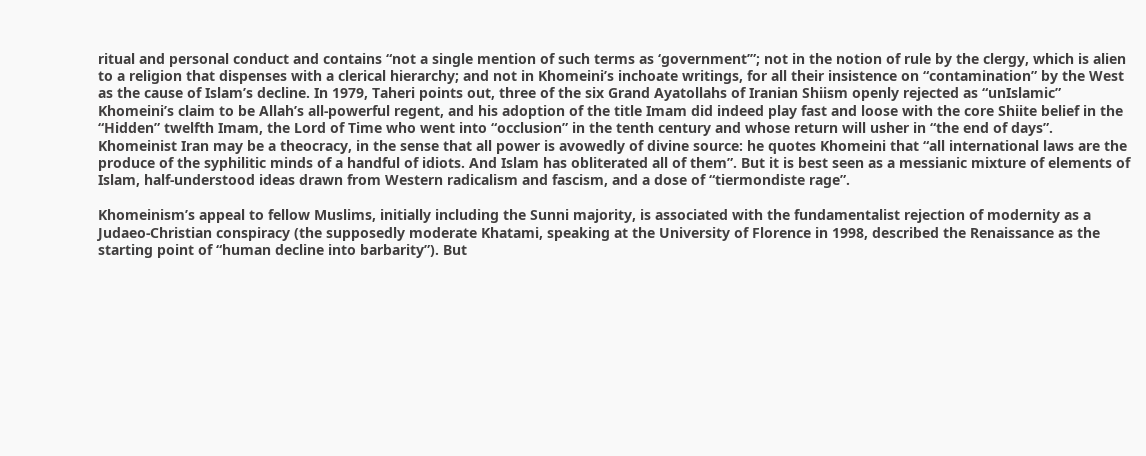ritual and personal conduct and contains “not a single mention of such terms as ‘government’”; not in the notion of rule by the clergy, which is alien to a religion that dispenses with a clerical hierarchy; and not in Khomeini’s inchoate writings, for all their insistence on “contamination” by the West as the cause of Islam’s decline. In 1979, Taheri points out, three of the six Grand Ayatollahs of Iranian Shiism openly rejected as “unIslamic” Khomeini’s claim to be Allah’s all-powerful regent, and his adoption of the title Imam did indeed play fast and loose with the core Shiite belief in the “Hidden” twelfth Imam, the Lord of Time who went into “occlusion” in the tenth century and whose return will usher in “the end of days”. Khomeinist Iran may be a theocracy, in the sense that all power is avowedly of divine source: he quotes Khomeini that “all international laws are the produce of the syphilitic minds of a handful of idiots. And Islam has obliterated all of them”. But it is best seen as a messianic mixture of elements of Islam, half-understood ideas drawn from Western radicalism and fascism, and a dose of “tiermondiste rage”.

Khomeinism’s appeal to fellow Muslims, initially including the Sunni majority, is associated with the fundamentalist rejection of modernity as a Judaeo-Christian conspiracy (the supposedly moderate Khatami, speaking at the University of Florence in 1998, described the Renaissance as the starting point of “human decline into barbarity”). But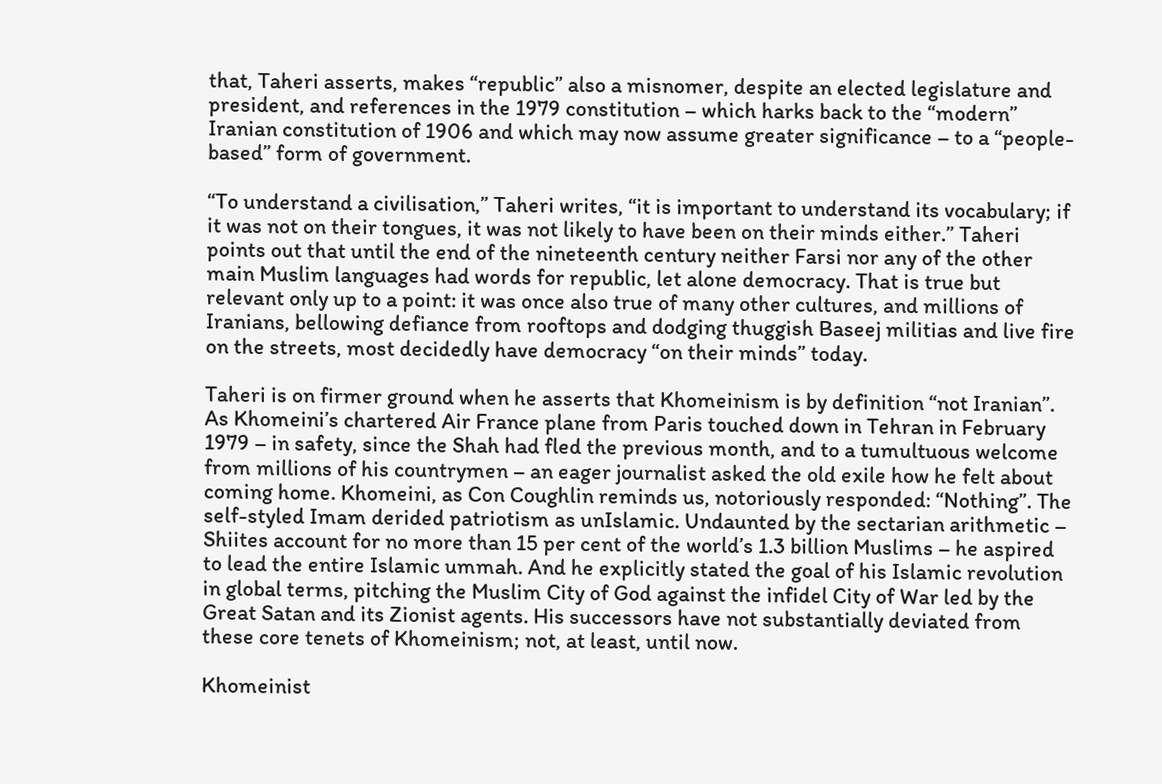that, Taheri asserts, makes “republic” also a misnomer, despite an elected legislature and president, and references in the 1979 constitution – which harks back to the “modern” Iranian constitution of 1906 and which may now assume greater significance – to a “people-based” form of government.

“To understand a civilisation,” Taheri writes, “it is important to understand its vocabulary; if it was not on their tongues, it was not likely to have been on their minds either.” Taheri points out that until the end of the nineteenth century neither Farsi nor any of the other main Muslim languages had words for republic, let alone democracy. That is true but relevant only up to a point: it was once also true of many other cultures, and millions of Iranians, bellowing defiance from rooftops and dodging thuggish Baseej militias and live fire on the streets, most decidedly have democracy “on their minds” today.

Taheri is on firmer ground when he asserts that Khomeinism is by definition “not Iranian”. As Khomeini’s chartered Air France plane from Paris touched down in Tehran in February 1979 – in safety, since the Shah had fled the previous month, and to a tumultuous welcome from millions of his countrymen – an eager journalist asked the old exile how he felt about coming home. Khomeini, as Con Coughlin reminds us, notoriously responded: “Nothing”. The self-styled Imam derided patriotism as unIslamic. Undaunted by the sectarian arithmetic – Shiites account for no more than 15 per cent of the world’s 1.3 billion Muslims – he aspired to lead the entire Islamic ummah. And he explicitly stated the goal of his Islamic revolution in global terms, pitching the Muslim City of God against the infidel City of War led by the Great Satan and its Zionist agents. His successors have not substantially deviated from these core tenets of Khomeinism; not, at least, until now.

Khomeinist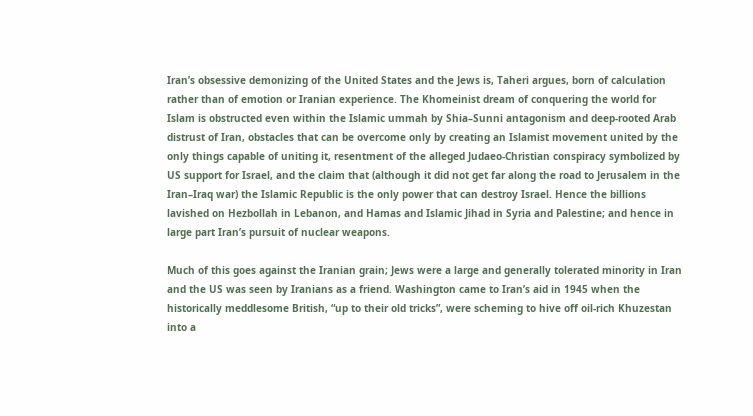Iran’s obsessive demonizing of the United States and the Jews is, Taheri argues, born of calculation rather than of emotion or Iranian experience. The Khomeinist dream of conquering the world for Islam is obstructed even within the Islamic ummah by Shia–Sunni antagonism and deep-rooted Arab distrust of Iran, obstacles that can be overcome only by creating an Islamist movement united by the only things capable of uniting it, resentment of the alleged Judaeo-Christian conspiracy symbolized by US support for Israel, and the claim that (although it did not get far along the road to Jerusalem in the Iran–Iraq war) the Islamic Republic is the only power that can destroy Israel. Hence the billions lavished on Hezbollah in Lebanon, and Hamas and Islamic Jihad in Syria and Palestine; and hence in large part Iran’s pursuit of nuclear weapons.

Much of this goes against the Iranian grain; Jews were a large and generally tolerated minority in Iran and the US was seen by Iranians as a friend. Washington came to Iran’s aid in 1945 when the historically meddlesome British, “up to their old tricks”, were scheming to hive off oil-rich Khuzestan into a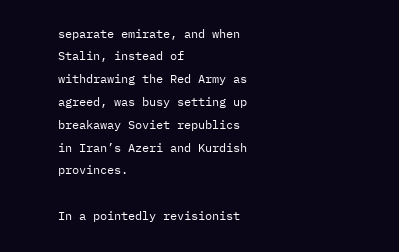separate emirate, and when Stalin, instead of withdrawing the Red Army as agreed, was busy setting up breakaway Soviet republics in Iran’s Azeri and Kurdish provinces.

In a pointedly revisionist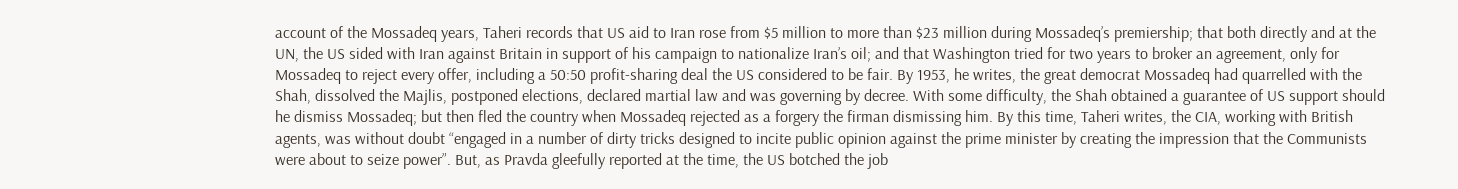account of the Mossadeq years, Taheri records that US aid to Iran rose from $5 million to more than $23 million during Mossadeq’s premiership; that both directly and at the UN, the US sided with Iran against Britain in support of his campaign to nationalize Iran’s oil; and that Washington tried for two years to broker an agreement, only for Mossadeq to reject every offer, including a 50:50 profit-sharing deal the US considered to be fair. By 1953, he writes, the great democrat Mossadeq had quarrelled with the Shah, dissolved the Majlis, postponed elections, declared martial law and was governing by decree. With some difficulty, the Shah obtained a guarantee of US support should he dismiss Mossadeq; but then fled the country when Mossadeq rejected as a forgery the firman dismissing him. By this time, Taheri writes, the CIA, working with British agents, was without doubt “engaged in a number of dirty tricks designed to incite public opinion against the prime minister by creating the impression that the Communists were about to seize power”. But, as Pravda gleefully reported at the time, the US botched the job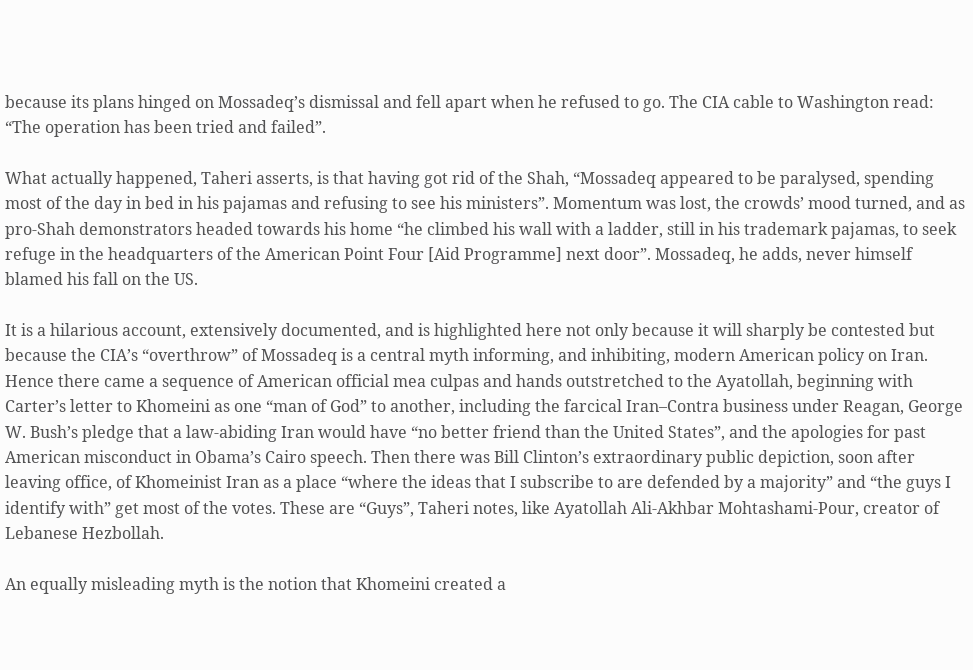because its plans hinged on Mossadeq’s dismissal and fell apart when he refused to go. The CIA cable to Washington read: “The operation has been tried and failed”.

What actually happened, Taheri asserts, is that having got rid of the Shah, “Mossadeq appeared to be paralysed, spending most of the day in bed in his pajamas and refusing to see his ministers”. Momentum was lost, the crowds’ mood turned, and as pro-Shah demonstrators headed towards his home “he climbed his wall with a ladder, still in his trademark pajamas, to seek refuge in the headquarters of the American Point Four [Aid Programme] next door”. Mossadeq, he adds, never himself blamed his fall on the US.

It is a hilarious account, extensively documented, and is highlighted here not only because it will sharply be contested but because the CIA’s “overthrow” of Mossadeq is a central myth informing, and inhibiting, modern American policy on Iran. Hence there came a sequence of American official mea culpas and hands outstretched to the Ayatollah, beginning with Carter’s letter to Khomeini as one “man of God” to another, including the farcical Iran–Contra business under Reagan, George W. Bush’s pledge that a law-abiding Iran would have “no better friend than the United States”, and the apologies for past American misconduct in Obama’s Cairo speech. Then there was Bill Clinton’s extraordinary public depiction, soon after leaving office, of Khomeinist Iran as a place “where the ideas that I subscribe to are defended by a majority” and “the guys I identify with” get most of the votes. These are “Guys”, Taheri notes, like Ayatollah Ali-Akhbar Mohtashami-Pour, creator of Lebanese Hezbollah.

An equally misleading myth is the notion that Khomeini created a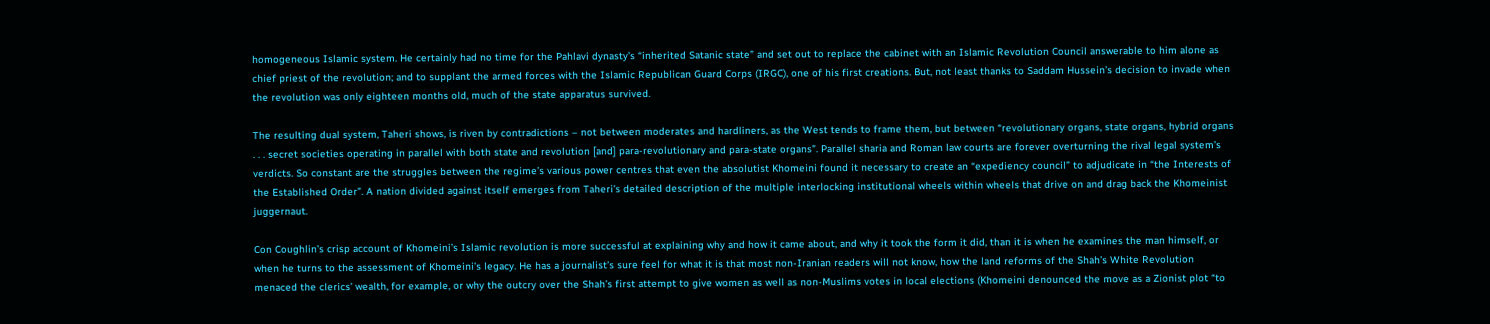homogeneous Islamic system. He certainly had no time for the Pahlavi dynasty’s “inherited Satanic state” and set out to replace the cabinet with an Islamic Revolution Council answerable to him alone as chief priest of the revolution; and to supplant the armed forces with the Islamic Republican Guard Corps (IRGC), one of his first creations. But, not least thanks to Saddam Hussein’s decision to invade when the revolution was only eighteen months old, much of the state apparatus survived.

The resulting dual system, Taheri shows, is riven by contradictions – not between moderates and hardliners, as the West tends to frame them, but between “revolutionary organs, state organs, hybrid organs . . . secret societies operating in parallel with both state and revolution [and] para-revolutionary and para-state organs”. Parallel sharia and Roman law courts are forever overturning the rival legal system’s verdicts. So constant are the struggles between the regime’s various power centres that even the absolutist Khomeini found it necessary to create an “expediency council” to adjudicate in “the Interests of the Established Order”. A nation divided against itself emerges from Taheri’s detailed description of the multiple interlocking institutional wheels within wheels that drive on and drag back the Khomeinist juggernaut.

Con Coughlin’s crisp account of Khomeini’s Islamic revolution is more successful at explaining why and how it came about, and why it took the form it did, than it is when he examines the man himself, or when he turns to the assessment of Khomeini’s legacy. He has a journalist’s sure feel for what it is that most non-Iranian readers will not know, how the land reforms of the Shah’s White Revolution menaced the clerics’ wealth, for example, or why the outcry over the Shah’s first attempt to give women as well as non-Muslims votes in local elections (Khomeini denounced the move as a Zionist plot “to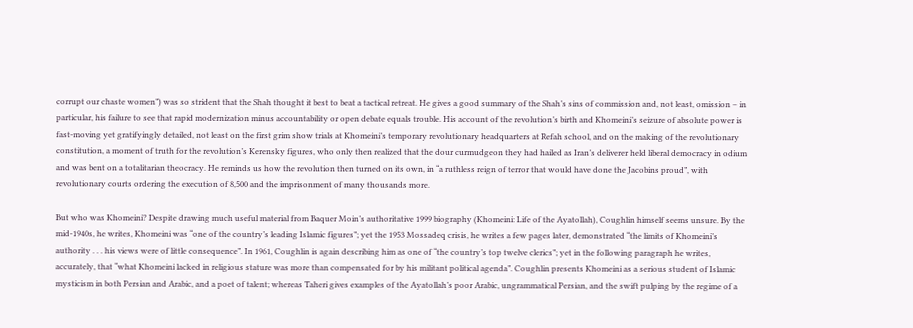corrupt our chaste women”) was so strident that the Shah thought it best to beat a tactical retreat. He gives a good summary of the Shah’s sins of commission and, not least, omission – in particular, his failure to see that rapid modernization minus accountability or open debate equals trouble. His account of the revolution’s birth and Khomeini’s seizure of absolute power is fast-moving yet gratifyingly detailed, not least on the first grim show trials at Khomeini’s temporary revolutionary headquarters at Refah school, and on the making of the revolutionary constitution, a moment of truth for the revolution’s Kerensky figures, who only then realized that the dour curmudgeon they had hailed as Iran’s deliverer held liberal democracy in odium and was bent on a totalitarian theocracy. He reminds us how the revolution then turned on its own, in “a ruthless reign of terror that would have done the Jacobins proud”, with revolutionary courts ordering the execution of 8,500 and the imprisonment of many thousands more.

But who was Khomeini? Despite drawing much useful material from Baquer Moin’s authoritative 1999 biography (Khomeini: Life of the Ayatollah), Coughlin himself seems unsure. By the mid-1940s, he writes, Khomeini was “one of the country’s leading Islamic figures”; yet the 1953 Mossadeq crisis, he writes a few pages later, demonstrated “the limits of Khomeini’s authority . . . his views were of little consequence”. In 1961, Coughlin is again describing him as one of “the country’s top twelve clerics”; yet in the following paragraph he writes, accurately, that “what Khomeini lacked in religious stature was more than compensated for by his militant political agenda”. Coughlin presents Khomeini as a serious student of Islamic mysticism in both Persian and Arabic, and a poet of talent; whereas Taheri gives examples of the Ayatollah’s poor Arabic, ungrammatical Persian, and the swift pulping by the regime of a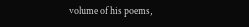volume of his poems,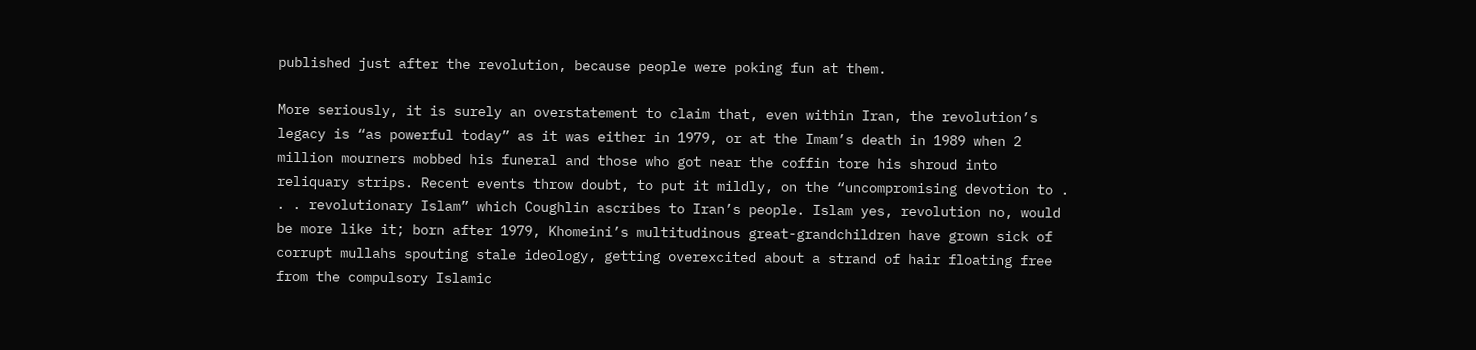published just after the revolution, because people were poking fun at them.

More seriously, it is surely an overstatement to claim that, even within Iran, the revolution’s legacy is “as powerful today” as it was either in 1979, or at the Imam’s death in 1989 when 2 million mourners mobbed his funeral and those who got near the coffin tore his shroud into reliquary strips. Recent events throw doubt, to put it mildly, on the “uncompromising devotion to . . . revolutionary Islam” which Coughlin ascribes to Iran’s people. Islam yes, revolution no, would be more like it; born after 1979, Khomeini’s multitudinous great-grandchildren have grown sick of corrupt mullahs spouting stale ideology, getting overexcited about a strand of hair floating free from the compulsory Islamic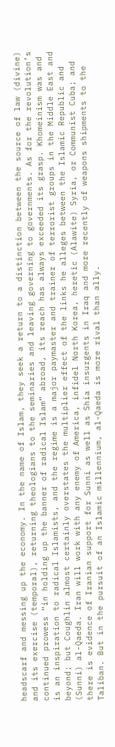headscarf and messing up the economy. In the name of Islam, they seek a return to a distinction between the source of law (divine) and its exercise (temporal), returning theologians to the seminaries and leaving governing to governments. As for the revolution’s continued prowess “in holding up the banner of radical Islam” abroad, its reach has always exceeded its grasp. Khomeinism was and is an inspiration to radical Islamists, and the regime is a major paymaster and trainer of terrorist groups in the Middle East and beyond; but Coughlin almost certainly overstates the multiplier effect of the links he alleges between the Islamic Republic and (Sunni) al-Qaeda. Iran will work with any enemy of America, infidel North Korea, heretic (Alawite) Syria, or Communist Cuba; and there is evidence of Iranian support for Sunni as well as Shia insurgents in Iraq and more recently of weapons shipments to the Taliban. But in the pursuit of an Islamic millennium, al-Qaeda is more rival than ally.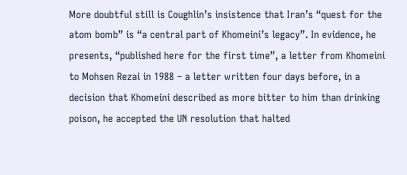More doubtful still is Coughlin’s insistence that Iran’s “quest for the atom bomb” is “a central part of Khomeini’s legacy”. In evidence, he presents, “published here for the first time”, a letter from Khomeini to Mohsen Rezai in 1988 – a letter written four days before, in a decision that Khomeini described as more bitter to him than drinking poison, he accepted the UN resolution that halted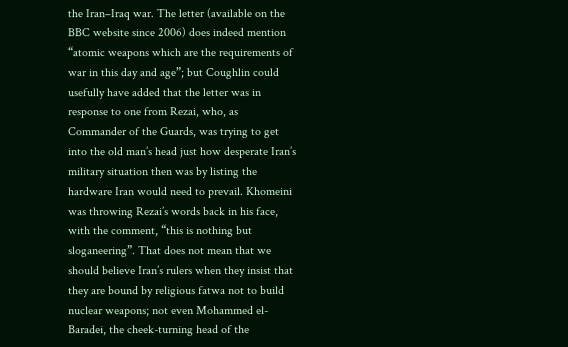the Iran–Iraq war. The letter (available on the BBC website since 2006) does indeed mention “atomic weapons which are the requirements of war in this day and age”; but Coughlin could usefully have added that the letter was in response to one from Rezai, who, as Commander of the Guards, was trying to get into the old man’s head just how desperate Iran’s military situation then was by listing the hardware Iran would need to prevail. Khomeini was throwing Rezai’s words back in his face, with the comment, “this is nothing but sloganeering”. That does not mean that we should believe Iran’s rulers when they insist that they are bound by religious fatwa not to build nuclear weapons; not even Mohammed el-Baradei, the cheek-turning head of the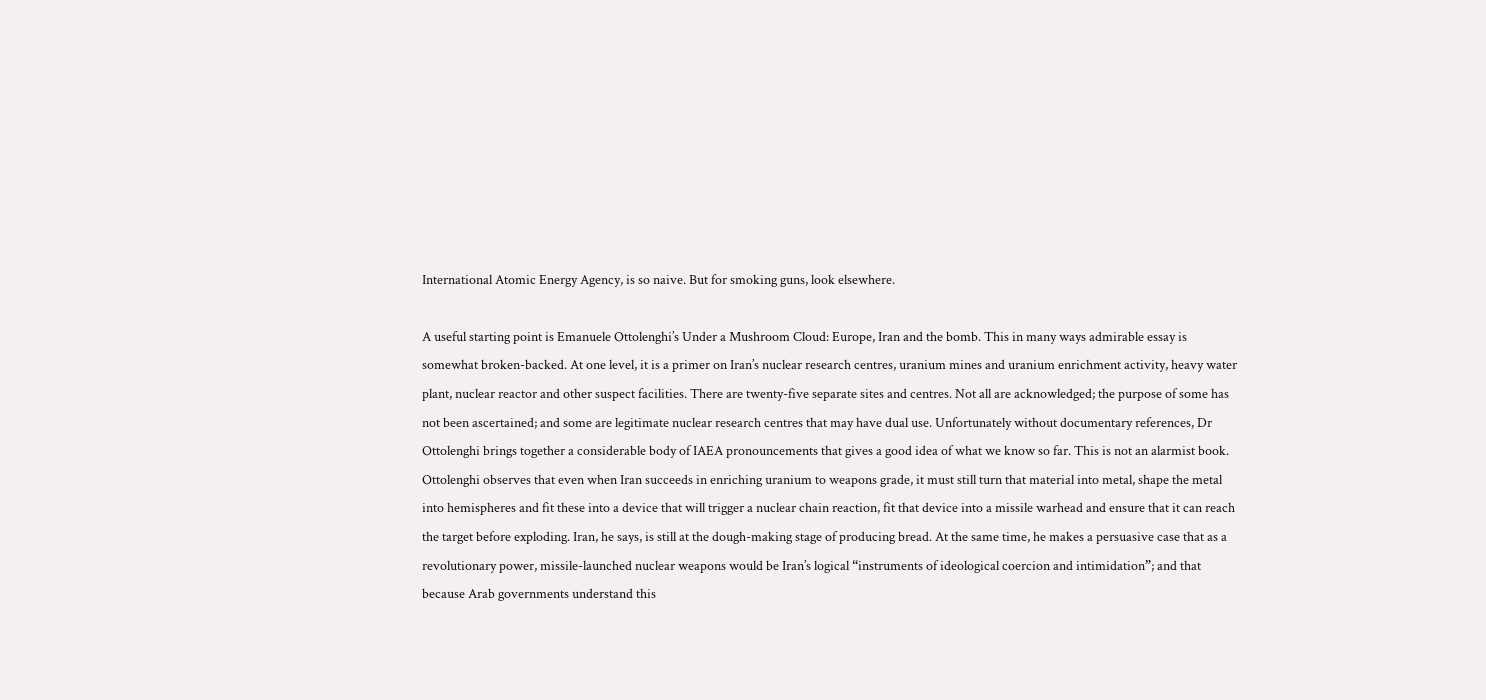International Atomic Energy Agency, is so naive. But for smoking guns, look elsewhere.

A useful starting point is Emanuele Ottolenghi’s Under a Mushroom Cloud: Europe, Iran and the bomb. This in many ways admirable essay is somewhat broken-backed. At one level, it is a primer on Iran’s nuclear research centres, uranium mines and uranium enrichment activity, heavy water plant, nuclear reactor and other suspect facilities. There are twenty-five separate sites and centres. Not all are acknowledged; the purpose of some has not been ascertained; and some are legitimate nuclear research centres that may have dual use. Unfortunately without documentary references, Dr Ottolenghi brings together a considerable body of IAEA pronouncements that gives a good idea of what we know so far. This is not an alarmist book. Ottolenghi observes that even when Iran succeeds in enriching uranium to weapons grade, it must still turn that material into metal, shape the metal into hemispheres and fit these into a device that will trigger a nuclear chain reaction, fit that device into a missile warhead and ensure that it can reach the target before exploding. Iran, he says, is still at the dough-making stage of producing bread. At the same time, he makes a persuasive case that as a revolutionary power, missile-launched nuclear weapons would be Iran’s logical “instruments of ideological coercion and intimidation”; and that because Arab governments understand this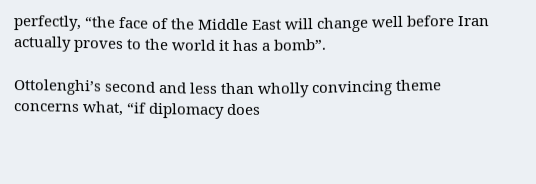perfectly, “the face of the Middle East will change well before Iran actually proves to the world it has a bomb”.

Ottolenghi’s second and less than wholly convincing theme concerns what, “if diplomacy does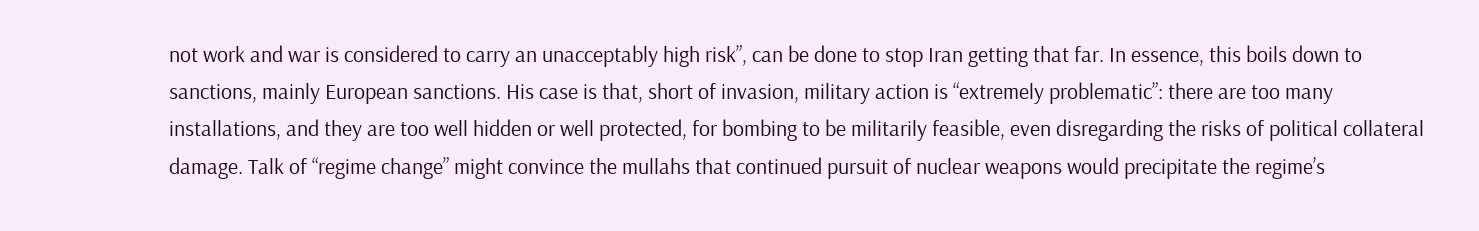not work and war is considered to carry an unacceptably high risk”, can be done to stop Iran getting that far. In essence, this boils down to sanctions, mainly European sanctions. His case is that, short of invasion, military action is “extremely problematic”: there are too many installations, and they are too well hidden or well protected, for bombing to be militarily feasible, even disregarding the risks of political collateral damage. Talk of “regime change” might convince the mullahs that continued pursuit of nuclear weapons would precipitate the regime’s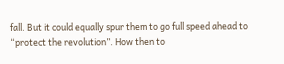fall. But it could equally spur them to go full speed ahead to “protect the revolution”. How then to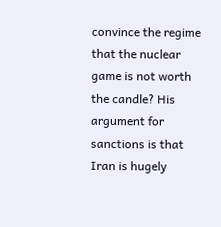convince the regime that the nuclear game is not worth the candle? His argument for sanctions is that Iran is hugely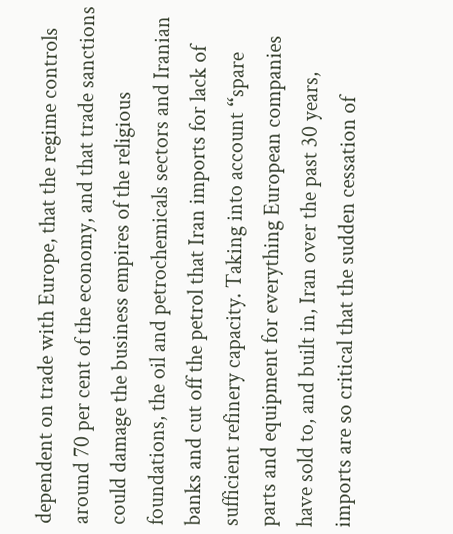dependent on trade with Europe, that the regime controls around 70 per cent of the economy, and that trade sanctions could damage the business empires of the religious foundations, the oil and petrochemicals sectors and Iranian banks and cut off the petrol that Iran imports for lack of sufficient refinery capacity. Taking into account “spare parts and equipment for everything European companies have sold to, and built in, Iran over the past 30 years, imports are so critical that the sudden cessation of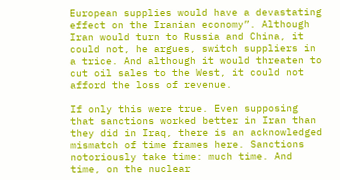European supplies would have a devastating effect on the Iranian economy”. Although Iran would turn to Russia and China, it could not, he argues, switch suppliers in a trice. And although it would threaten to cut oil sales to the West, it could not afford the loss of revenue.

If only this were true. Even supposing that sanctions worked better in Iran than they did in Iraq, there is an acknowledged mismatch of time frames here. Sanctions notoriously take time: much time. And time, on the nuclear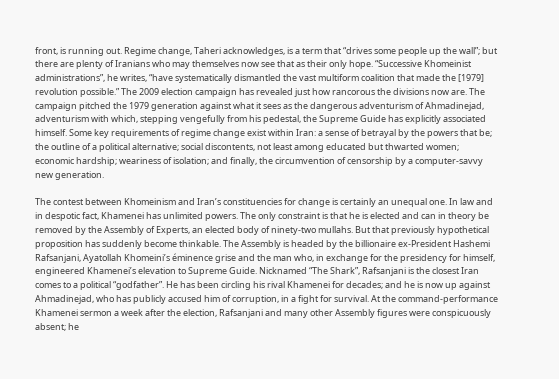front, is running out. Regime change, Taheri acknowledges, is a term that “drives some people up the wall”; but there are plenty of Iranians who may themselves now see that as their only hope. “Successive Khomeinist administrations”, he writes, “have systematically dismantled the vast multiform coalition that made the [1979] revolution possible.” The 2009 election campaign has revealed just how rancorous the divisions now are. The campaign pitched the 1979 generation against what it sees as the dangerous adventurism of Ahmadinejad, adventurism with which, stepping vengefully from his pedestal, the Supreme Guide has explicitly associated himself. Some key requirements of regime change exist within Iran: a sense of betrayal by the powers that be; the outline of a political alternative; social discontents, not least among educated but thwarted women; economic hardship; weariness of isolation; and finally, the circumvention of censorship by a computer-savvy new generation.

The contest between Khomeinism and Iran’s constituencies for change is certainly an unequal one. In law and in despotic fact, Khamenei has unlimited powers. The only constraint is that he is elected and can in theory be removed by the Assembly of Experts, an elected body of ninety-two mullahs. But that previously hypothetical proposition has suddenly become thinkable. The Assembly is headed by the billionaire ex-President Hashemi Rafsanjani, Ayatollah Khomeini’s éminence grise and the man who, in exchange for the presidency for himself, engineered Khamenei’s elevation to Supreme Guide. Nicknamed “The Shark”, Rafsanjani is the closest Iran comes to a political “godfather”. He has been circling his rival Khamenei for decades; and he is now up against Ahmadinejad, who has publicly accused him of corruption, in a fight for survival. At the command-performance Khamenei sermon a week after the election, Rafsanjani and many other Assembly figures were conspicuously absent; he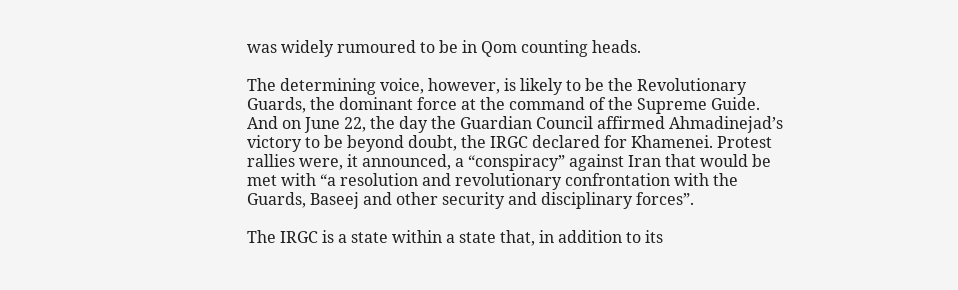was widely rumoured to be in Qom counting heads.

The determining voice, however, is likely to be the Revolutionary Guards, the dominant force at the command of the Supreme Guide. And on June 22, the day the Guardian Council affirmed Ahmadinejad’s victory to be beyond doubt, the IRGC declared for Khamenei. Protest rallies were, it announced, a “conspiracy” against Iran that would be met with “a resolution and revolutionary confrontation with the Guards, Baseej and other security and disciplinary forces”.

The IRGC is a state within a state that, in addition to its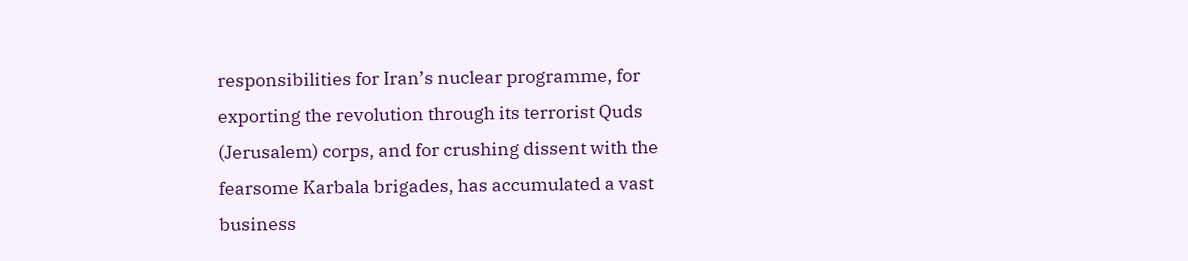responsibilities for Iran’s nuclear programme, for exporting the revolution through its terrorist Quds (Jerusalem) corps, and for crushing dissent with the fearsome Karbala brigades, has accumulated a vast business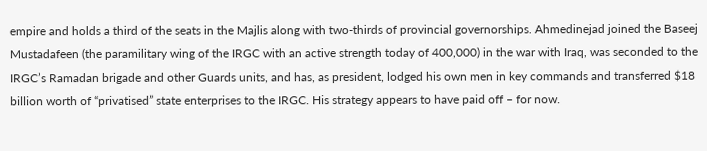empire and holds a third of the seats in the Majlis along with two-thirds of provincial governorships. Ahmedinejad joined the Baseej Mustadafeen (the paramilitary wing of the IRGC with an active strength today of 400,000) in the war with Iraq, was seconded to the IRGC’s Ramadan brigade and other Guards units, and has, as president, lodged his own men in key commands and transferred $18 billion worth of “privatised” state enterprises to the IRGC. His strategy appears to have paid off – for now.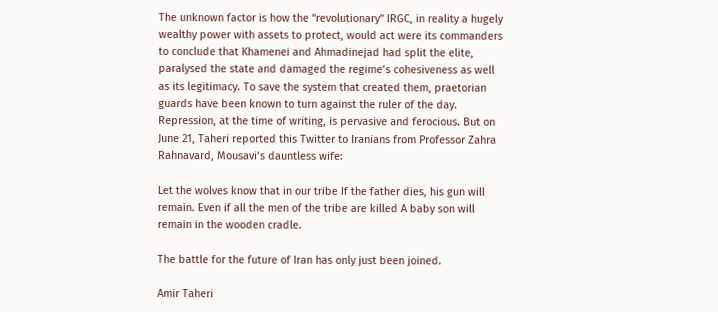The unknown factor is how the “revolutionary” IRGC, in reality a hugely wealthy power with assets to protect, would act were its commanders to conclude that Khamenei and Ahmadinejad had split the elite, paralysed the state and damaged the regime’s cohesiveness as well as its legitimacy. To save the system that created them, praetorian guards have been known to turn against the ruler of the day. Repression, at the time of writing, is pervasive and ferocious. But on June 21, Taheri reported this Twitter to Iranians from Professor Zahra Rahnavard, Mousavi’s dauntless wife:

Let the wolves know that in our tribe If the father dies, his gun will remain. Even if all the men of the tribe are killed A baby son will remain in the wooden cradle.

The battle for the future of Iran has only just been joined.

Amir Taheri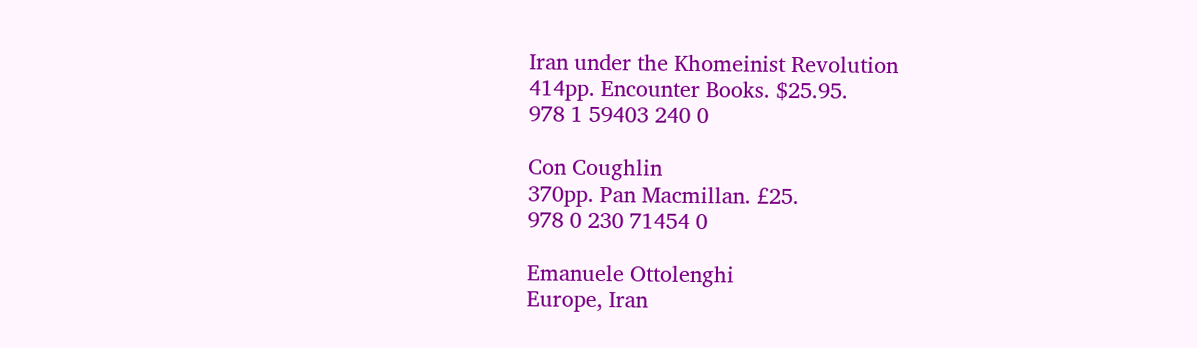Iran under the Khomeinist Revolution
414pp. Encounter Books. $25.95.
978 1 59403 240 0

Con Coughlin
370pp. Pan Macmillan. £25.
978 0 230 71454 0

Emanuele Ottolenghi
Europe, Iran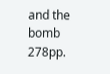and the bomb
278pp.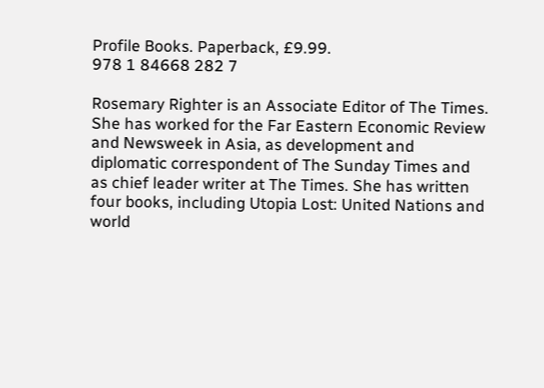Profile Books. Paperback, £9.99.
978 1 84668 282 7

Rosemary Righter is an Associate Editor of The Times. She has worked for the Far Eastern Economic Review and Newsweek in Asia, as development and diplomatic correspondent of The Sunday Times and as chief leader writer at The Times. She has written four books, including Utopia Lost: United Nations and world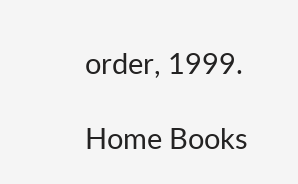order, 1999.

Home Books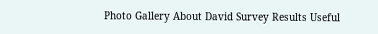Photo Gallery About David Survey Results Useful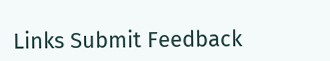Links Submit Feedback